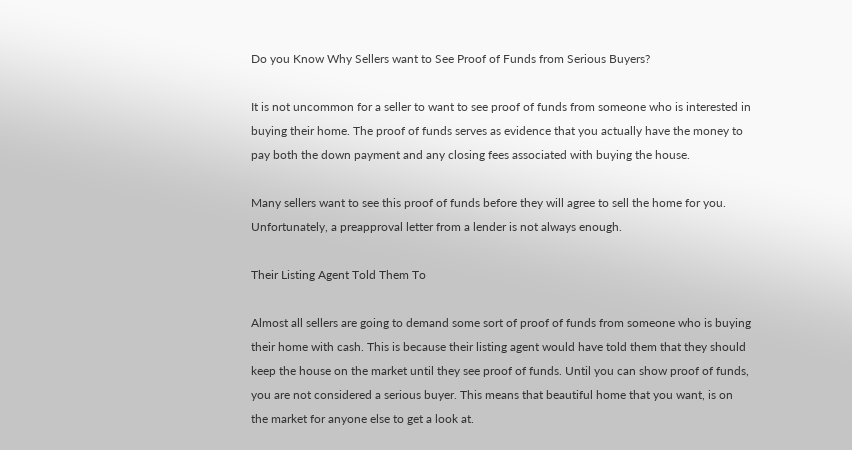Do you Know Why Sellers want to See Proof of Funds from Serious Buyers?

It is not uncommon for a seller to want to see proof of funds from someone who is interested in buying their home. The proof of funds serves as evidence that you actually have the money to pay both the down payment and any closing fees associated with buying the house.

Many sellers want to see this proof of funds before they will agree to sell the home for you. Unfortunately, a preapproval letter from a lender is not always enough.

Their Listing Agent Told Them To

Almost all sellers are going to demand some sort of proof of funds from someone who is buying their home with cash. This is because their listing agent would have told them that they should keep the house on the market until they see proof of funds. Until you can show proof of funds, you are not considered a serious buyer. This means that beautiful home that you want, is on the market for anyone else to get a look at.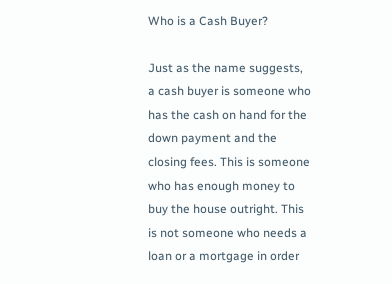Who is a Cash Buyer?

Just as the name suggests, a cash buyer is someone who has the cash on hand for the down payment and the closing fees. This is someone who has enough money to buy the house outright. This is not someone who needs a loan or a mortgage in order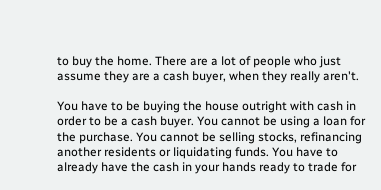to buy the home. There are a lot of people who just assume they are a cash buyer, when they really aren't.

You have to be buying the house outright with cash in order to be a cash buyer. You cannot be using a loan for the purchase. You cannot be selling stocks, refinancing another residents or liquidating funds. You have to already have the cash in your hands ready to trade for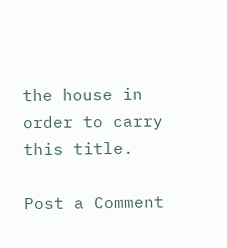the house in order to carry this title.

Post a Comment